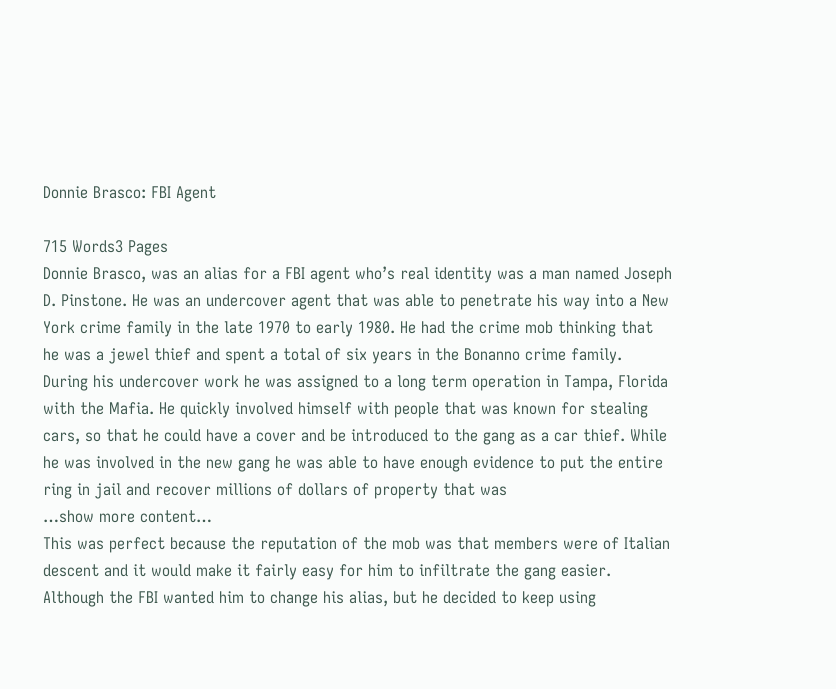Donnie Brasco: FBI Agent

715 Words3 Pages
Donnie Brasco, was an alias for a FBI agent who’s real identity was a man named Joseph D. Pinstone. He was an undercover agent that was able to penetrate his way into a New York crime family in the late 1970 to early 1980. He had the crime mob thinking that he was a jewel thief and spent a total of six years in the Bonanno crime family.
During his undercover work he was assigned to a long term operation in Tampa, Florida with the Mafia. He quickly involved himself with people that was known for stealing cars, so that he could have a cover and be introduced to the gang as a car thief. While he was involved in the new gang he was able to have enough evidence to put the entire ring in jail and recover millions of dollars of property that was
…show more content…
This was perfect because the reputation of the mob was that members were of Italian descent and it would make it fairly easy for him to infiltrate the gang easier. Although the FBI wanted him to change his alias, but he decided to keep using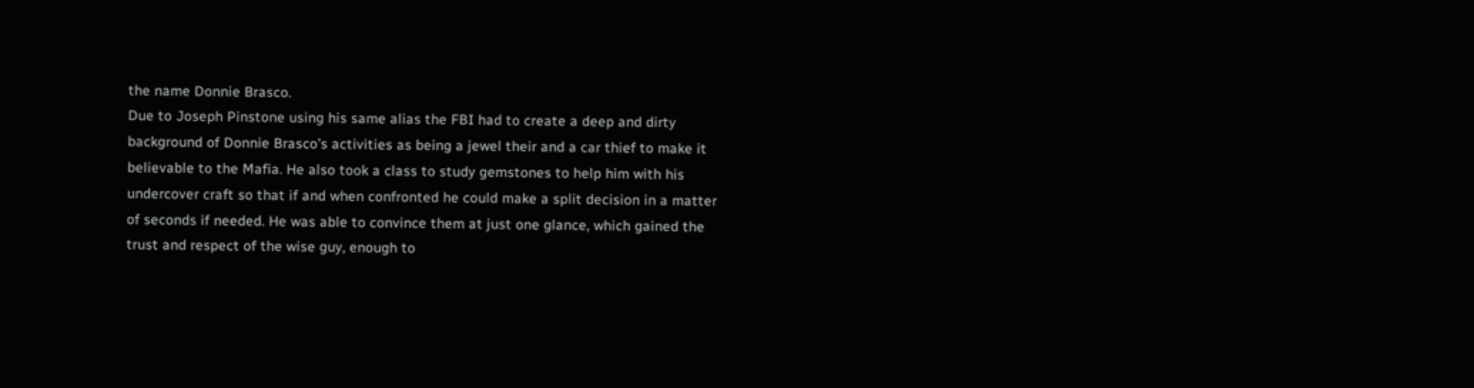the name Donnie Brasco.
Due to Joseph Pinstone using his same alias the FBI had to create a deep and dirty background of Donnie Brasco’s activities as being a jewel their and a car thief to make it believable to the Mafia. He also took a class to study gemstones to help him with his undercover craft so that if and when confronted he could make a split decision in a matter of seconds if needed. He was able to convince them at just one glance, which gained the trust and respect of the wise guy, enough to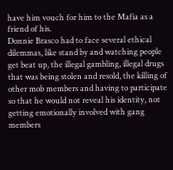have him vouch for him to the Mafia as a friend of his.
Donnie Brasco had to face several ethical dilemmas, like stand by and watching people get beat up, the illegal gambling, illegal drugs that was being stolen and resold, the killing of other mob members and having to participate so that he would not reveal his identity, not getting emotionally involved with gang members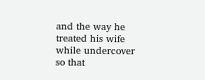and the way he treated his wife while undercover so that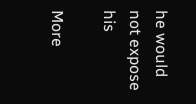he would not expose his

More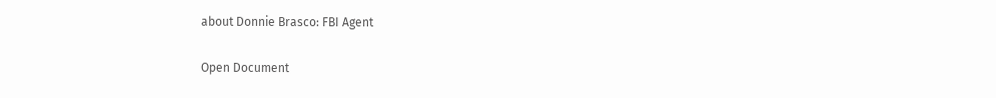about Donnie Brasco: FBI Agent

Open Document